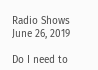Radio Shows
June 26, 2019

Do I need to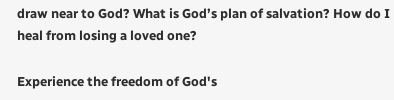draw near to God? What is God’s plan of salvation? How do I heal from losing a loved one?

Experience the freedom of God's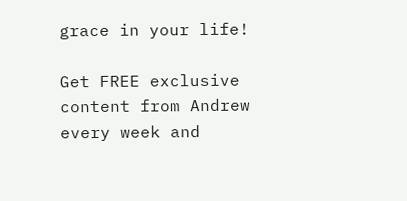grace in your life!

Get FREE exclusive content from Andrew every week and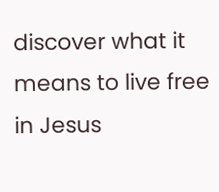discover what it means to live free in Jesus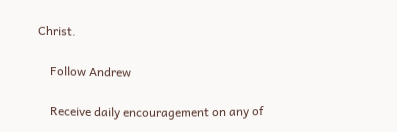Christ.

    Follow Andrew

    Receive daily encouragement on any of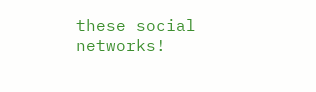these social networks!